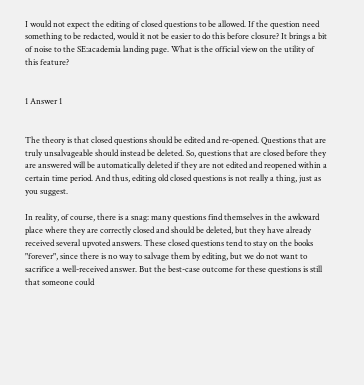I would not expect the editing of closed questions to be allowed. If the question need something to be redacted, would it not be easier to do this before closure? It brings a bit of noise to the SE:academia landing page. What is the official view on the utility of this feature?


1 Answer 1


The theory is that closed questions should be edited and re-opened. Questions that are truly unsalvageable should instead be deleted. So, questions that are closed before they are answered will be automatically deleted if they are not edited and reopened within a certain time period. And thus, editing old closed questions is not really a thing, just as you suggest.

In reality, of course, there is a snag: many questions find themselves in the awkward place where they are correctly closed and should be deleted, but they have already received several upvoted answers. These closed questions tend to stay on the books "forever", since there is no way to salvage them by editing, but we do not want to sacrifice a well-received answer. But the best-case outcome for these questions is still that someone could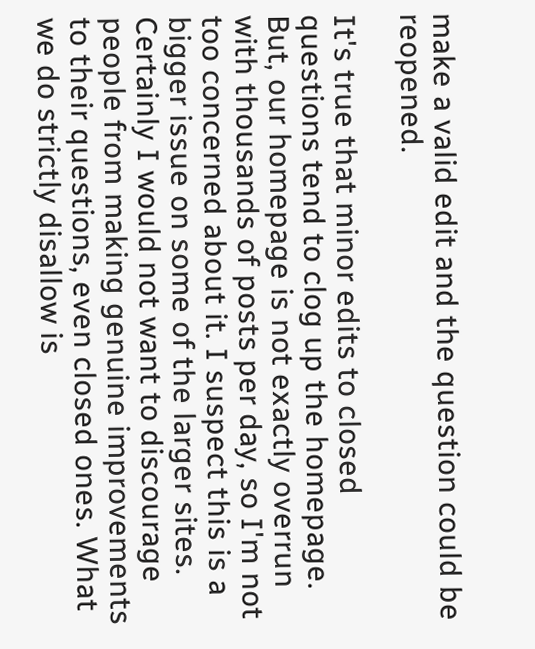make a valid edit and the question could be reopened.

It's true that minor edits to closed questions tend to clog up the homepage. But, our homepage is not exactly overrun with thousands of posts per day, so I'm not too concerned about it. I suspect this is a bigger issue on some of the larger sites. Certainly I would not want to discourage people from making genuine improvements to their questions, even closed ones. What we do strictly disallow is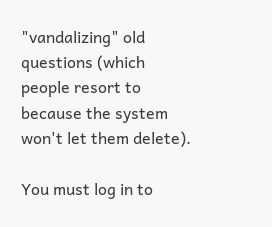"vandalizing" old questions (which people resort to because the system won't let them delete).

You must log in to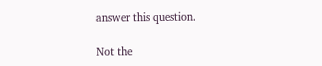answer this question.

Not the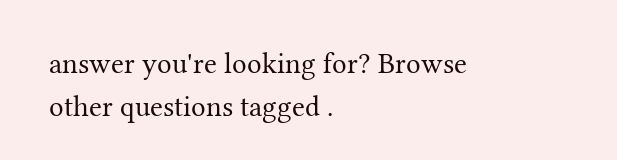answer you're looking for? Browse other questions tagged .